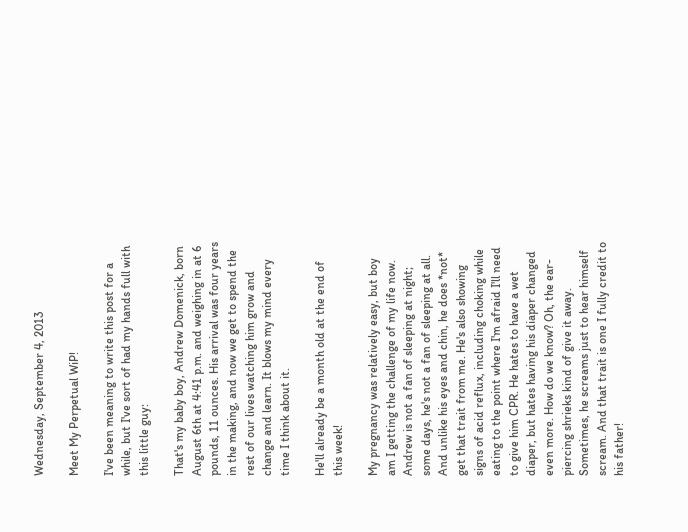Wednesday, September 4, 2013

Meet My Perpetual WiP!

I've been meaning to write this post for a while, but I've sort of had my hands full with this little guy:

That's my baby boy, Andrew Domenick, born August 6th at 4:41 p.m. and weighing in at 6 pounds, 11 ounces. His arrival was four years in the making, and now we get to spend the rest of our lives watching him grow and change and learn. It blows my mind every time I think about it.

He'll already be a month old at the end of this week!

My pregnancy was relatively easy, but boy am I getting the challenge of my life now. Andrew is not a fan of sleeping at night; some days, he's not a fan of sleeping at all. And unlike his eyes and chin, he does *not* get that trait from me. He's also showing signs of acid reflux, including choking while eating to the point where I'm afraid I'll need to give him CPR. He hates to have a wet diaper, but hates having his diaper changed even more. How do we know? Oh, the ear-piercing shrieks kind of give it away. Sometimes, he screams just to hear himself scream. And that trait is one I fully credit to his father!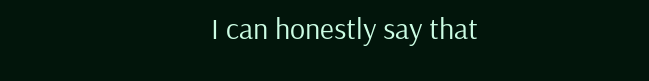I can honestly say that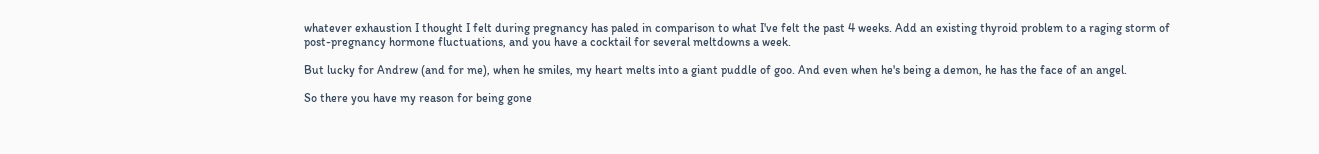whatever exhaustion I thought I felt during pregnancy has paled in comparison to what I've felt the past 4 weeks. Add an existing thyroid problem to a raging storm of post-pregnancy hormone fluctuations, and you have a cocktail for several meltdowns a week.

But lucky for Andrew (and for me), when he smiles, my heart melts into a giant puddle of goo. And even when he's being a demon, he has the face of an angel.

So there you have my reason for being gone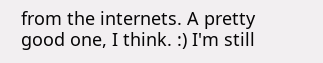from the internets. A pretty good one, I think. :) I'm still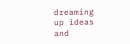dreaming up ideas and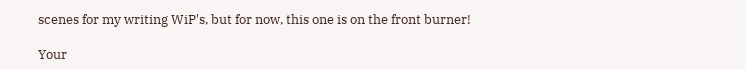scenes for my writing WiP's, but for now, this one is on the front burner!

Your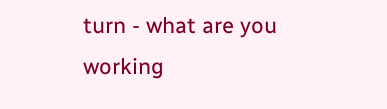turn - what are you working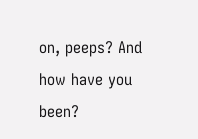on, peeps? And how have you been?